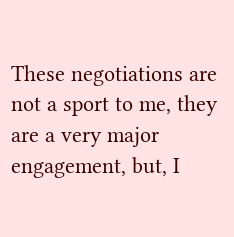These negotiations are not a sport to me, they are a very major engagement, but, I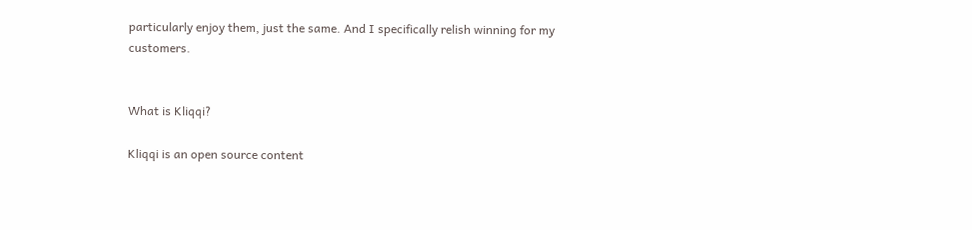particularly enjoy them, just the same. And I specifically relish winning for my customers.


What is Kliqqi?

Kliqqi is an open source content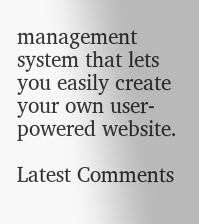management system that lets you easily create your own user-powered website.

Latest Comments